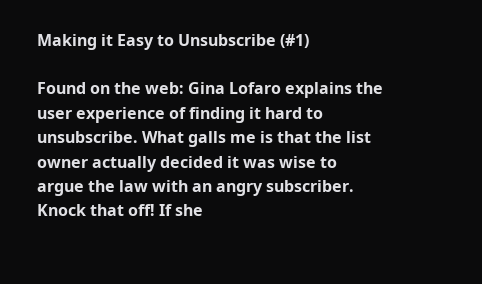Making it Easy to Unsubscribe (#1)

Found on the web: Gina Lofaro explains the user experience of finding it hard to unsubscribe. What galls me is that the list owner actually decided it was wise to argue the law with an angry subscriber. Knock that off! If she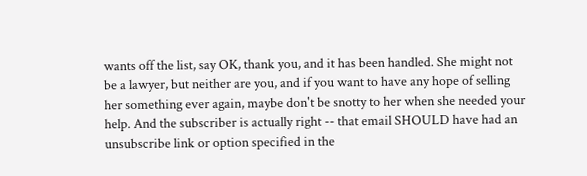wants off the list, say OK, thank you, and it has been handled. She might not be a lawyer, but neither are you, and if you want to have any hope of selling her something ever again, maybe don't be snotty to her when she needed your help. And the subscriber is actually right -- that email SHOULD have had an unsubscribe link or option specified in the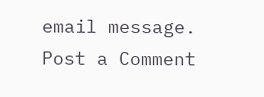email message.
Post a Comment